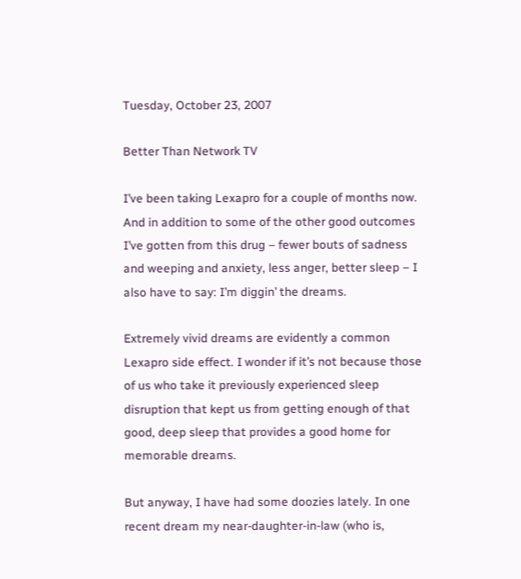Tuesday, October 23, 2007

Better Than Network TV

I’ve been taking Lexapro for a couple of months now. And in addition to some of the other good outcomes I’ve gotten from this drug – fewer bouts of sadness and weeping and anxiety, less anger, better sleep – I also have to say: I’m diggin’ the dreams.

Extremely vivid dreams are evidently a common Lexapro side effect. I wonder if it’s not because those of us who take it previously experienced sleep disruption that kept us from getting enough of that good, deep sleep that provides a good home for memorable dreams.

But anyway, I have had some doozies lately. In one recent dream my near-daughter-in-law (who is,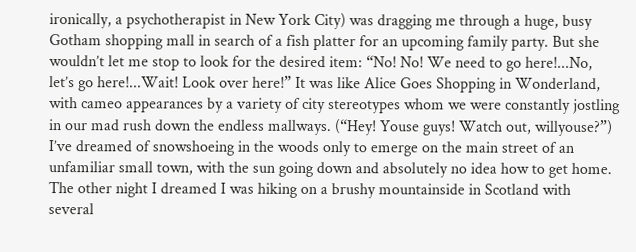ironically, a psychotherapist in New York City) was dragging me through a huge, busy Gotham shopping mall in search of a fish platter for an upcoming family party. But she wouldn’t let me stop to look for the desired item: “No! No! We need to go here!...No, let’s go here!...Wait! Look over here!” It was like Alice Goes Shopping in Wonderland, with cameo appearances by a variety of city stereotypes whom we were constantly jostling in our mad rush down the endless mallways. (“Hey! Youse guys! Watch out, willyouse?”) I’ve dreamed of snowshoeing in the woods only to emerge on the main street of an unfamiliar small town, with the sun going down and absolutely no idea how to get home. The other night I dreamed I was hiking on a brushy mountainside in Scotland with several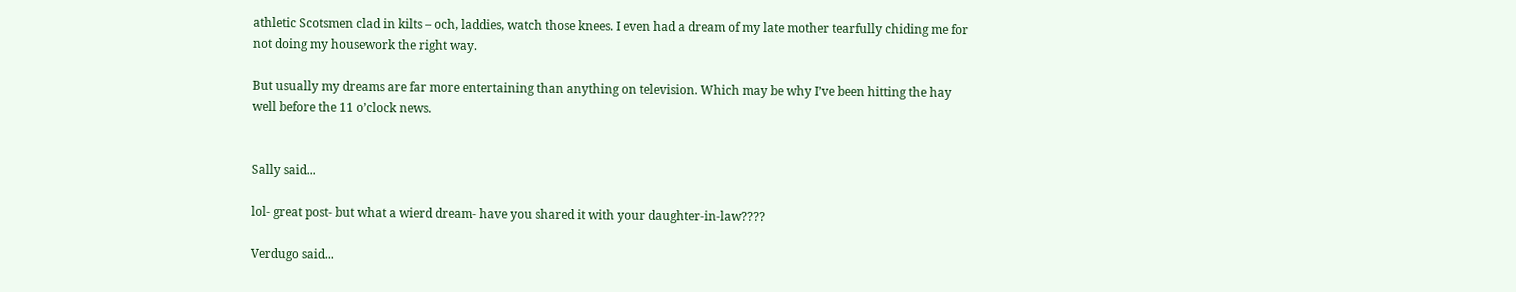athletic Scotsmen clad in kilts – och, laddies, watch those knees. I even had a dream of my late mother tearfully chiding me for not doing my housework the right way.

But usually my dreams are far more entertaining than anything on television. Which may be why I’ve been hitting the hay well before the 11 o’clock news.


Sally said...

lol- great post- but what a wierd dream- have you shared it with your daughter-in-law????

Verdugo said...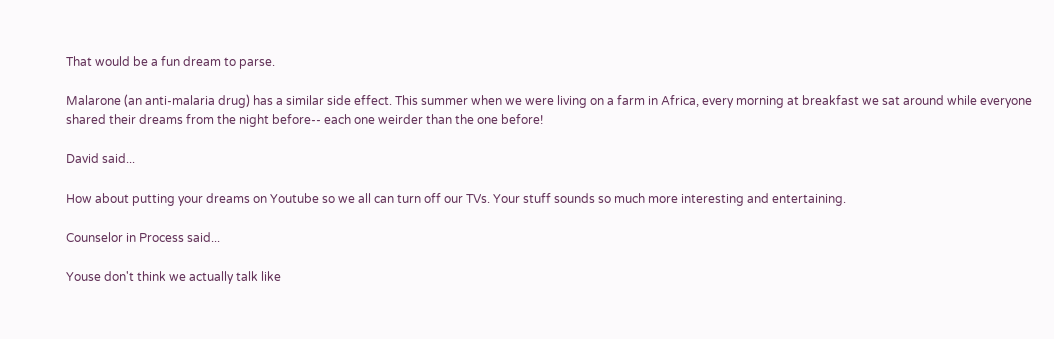That would be a fun dream to parse.

Malarone (an anti-malaria drug) has a similar side effect. This summer when we were living on a farm in Africa, every morning at breakfast we sat around while everyone shared their dreams from the night before-- each one weirder than the one before!

David said...

How about putting your dreams on Youtube so we all can turn off our TVs. Your stuff sounds so much more interesting and entertaining.

Counselor in Process said...

Youse don't think we actually talk like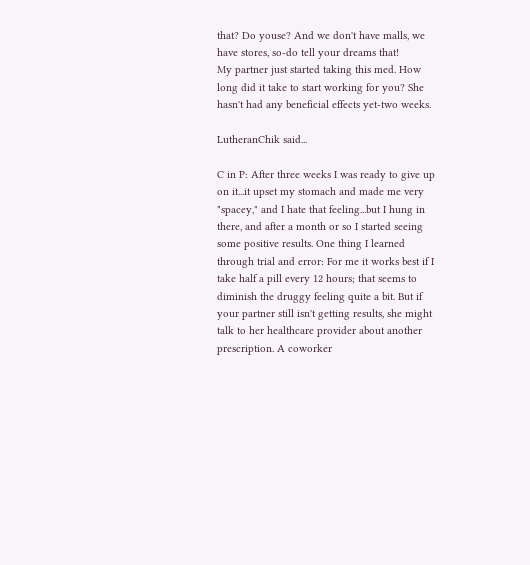that? Do youse? And we don't have malls, we have stores, so-do tell your dreams that!
My partner just started taking this med. How long did it take to start working for you? She hasn't had any beneficial effects yet-two weeks.

LutheranChik said...

C in P: After three weeks I was ready to give up on it...it upset my stomach and made me very "spacey," and I hate that feeling...but I hung in there, and after a month or so I started seeing some positive results. One thing I learned through trial and error: For me it works best if I take half a pill every 12 hours; that seems to diminish the druggy feeling quite a bit. But if your partner still isn't getting results, she might talk to her healthcare provider about another prescription. A coworker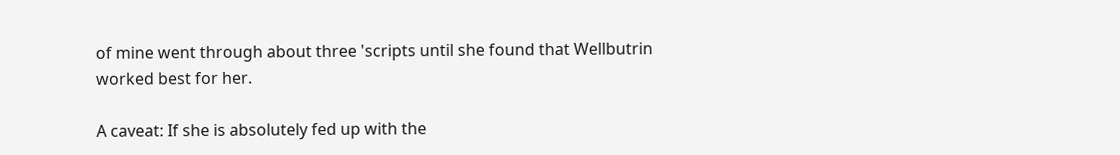of mine went through about three 'scripts until she found that Wellbutrin worked best for her.

A caveat: If she is absolutely fed up with the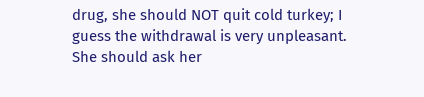drug, she should NOT quit cold turkey; I guess the withdrawal is very unpleasant. She should ask her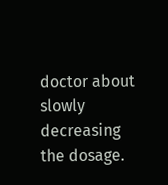doctor about slowly decreasing the dosage.